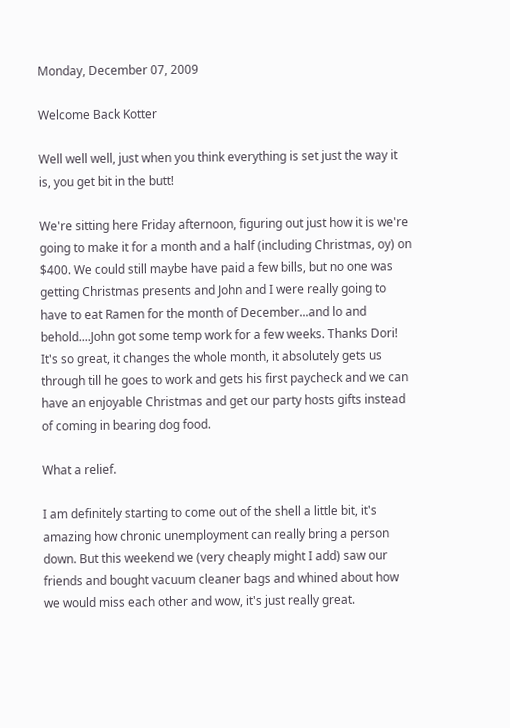Monday, December 07, 2009

Welcome Back Kotter

Well well well, just when you think everything is set just the way it is, you get bit in the butt!

We're sitting here Friday afternoon, figuring out just how it is we're going to make it for a month and a half (including Christmas, oy) on $400. We could still maybe have paid a few bills, but no one was getting Christmas presents and John and I were really going to have to eat Ramen for the month of December...and lo and behold....John got some temp work for a few weeks. Thanks Dori! It's so great, it changes the whole month, it absolutely gets us through till he goes to work and gets his first paycheck and we can have an enjoyable Christmas and get our party hosts gifts instead of coming in bearing dog food.

What a relief.

I am definitely starting to come out of the shell a little bit, it's amazing how chronic unemployment can really bring a person down. But this weekend we (very cheaply might I add) saw our friends and bought vacuum cleaner bags and whined about how we would miss each other and wow, it's just really great.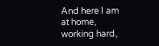And here I am at home, working hard,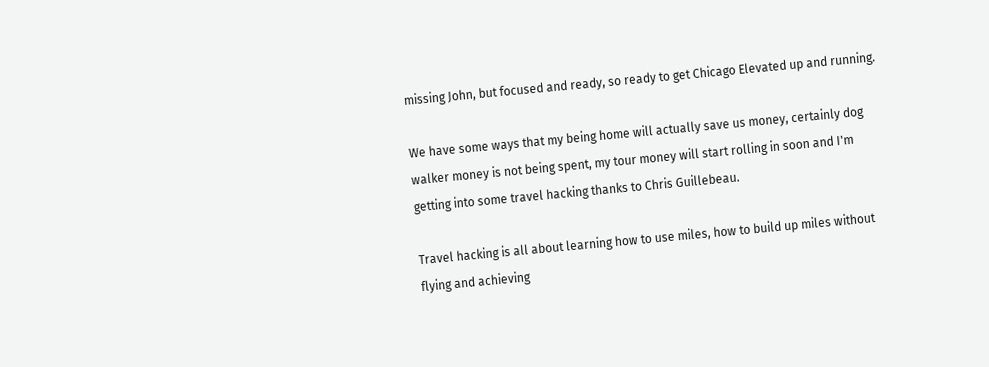missing John, but focused and ready, so ready to get Chicago Elevated up and running.

We have some ways that my being home will actually save us money, certainly dog walker money is not being spent, my tour money will start rolling in soon and I'm getting into some travel hacking thanks to Chris Guillebeau.

Travel hacking is all about learning how to use miles, how to build up miles without flying and achieving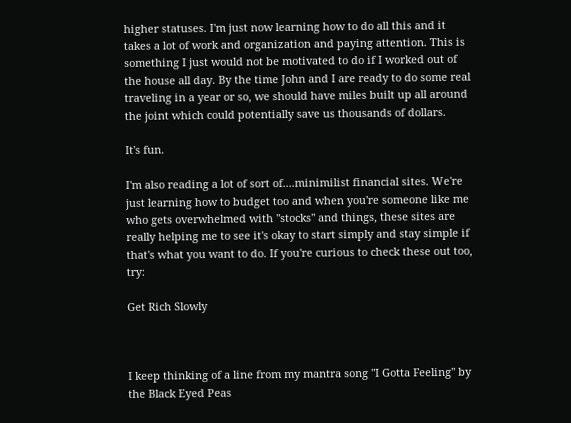higher statuses. I'm just now learning how to do all this and it takes a lot of work and organization and paying attention. This is something I just would not be motivated to do if I worked out of the house all day. By the time John and I are ready to do some real traveling in a year or so, we should have miles built up all around the joint which could potentially save us thousands of dollars.

It's fun.

I'm also reading a lot of sort of....minimilist financial sites. We're just learning how to budget too and when you're someone like me who gets overwhelmed with "stocks" and things, these sites are really helping me to see it's okay to start simply and stay simple if that's what you want to do. If you're curious to check these out too, try:

Get Rich Slowly



I keep thinking of a line from my mantra song "I Gotta Feeling" by the Black Eyed Peas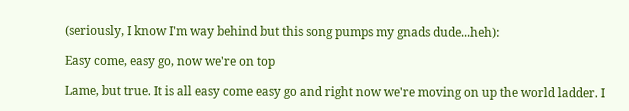(seriously, I know I'm way behind but this song pumps my gnads dude...heh):

Easy come, easy go, now we're on top

Lame, but true. It is all easy come easy go and right now we're moving on up the world ladder. I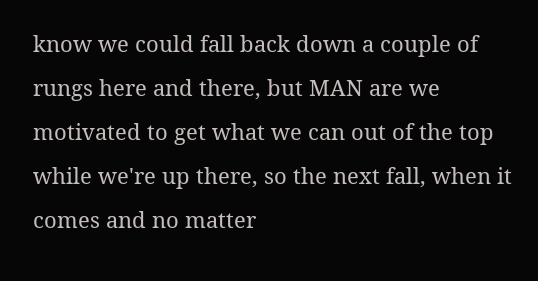know we could fall back down a couple of rungs here and there, but MAN are we motivated to get what we can out of the top while we're up there, so the next fall, when it comes and no matter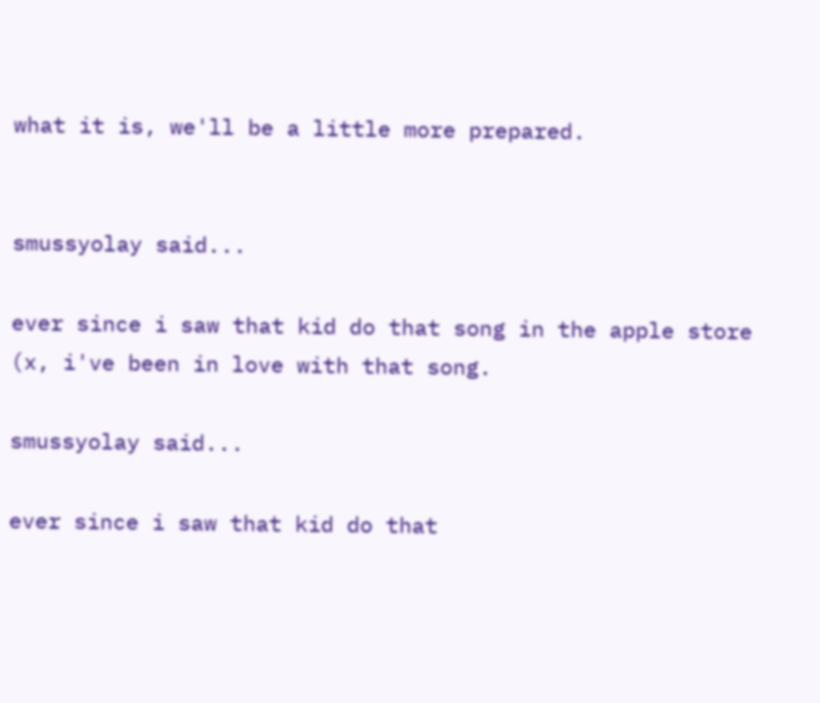what it is, we'll be a little more prepared.


smussyolay said...

ever since i saw that kid do that song in the apple store (x, i've been in love with that song.

smussyolay said...

ever since i saw that kid do that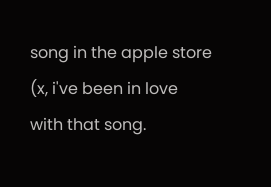song in the apple store (x, i've been in love with that song.